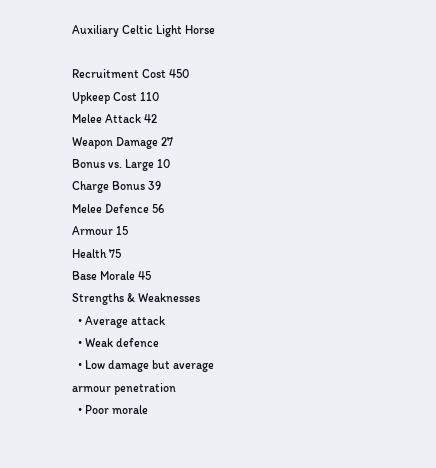Auxiliary Celtic Light Horse

Recruitment Cost 450
Upkeep Cost 110
Melee Attack 42
Weapon Damage 27
Bonus vs. Large 10
Charge Bonus 39
Melee Defence 56
Armour 15
Health 75
Base Morale 45
Strengths & Weaknesses
  • Average attack
  • Weak defence
  • Low damage but average armour penetration
  • Poor morale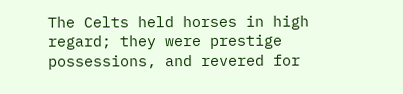The Celts held horses in high regard; they were prestige possessions, and revered for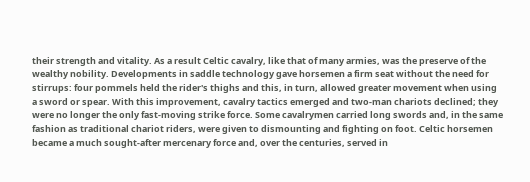their strength and vitality. As a result Celtic cavalry, like that of many armies, was the preserve of the wealthy nobility. Developments in saddle technology gave horsemen a firm seat without the need for stirrups: four pommels held the rider's thighs and this, in turn, allowed greater movement when using a sword or spear. With this improvement, cavalry tactics emerged and two-man chariots declined; they were no longer the only fast-moving strike force. Some cavalrymen carried long swords and, in the same fashion as traditional chariot riders, were given to dismounting and fighting on foot. Celtic horsemen became a much sought-after mercenary force and, over the centuries, served in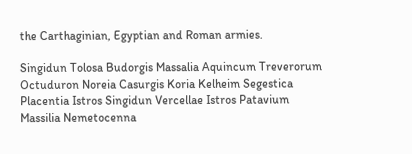the Carthaginian, Egyptian and Roman armies.

Singidun Tolosa Budorgis Massalia Aquincum Treverorum Octuduron Noreia Casurgis Koria Kelheim Segestica Placentia Istros Singidun Vercellae Istros Patavium Massilia Nemetocenna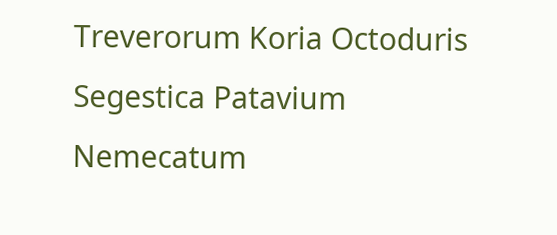Treverorum Koria Octoduris Segestica Patavium Nemecatum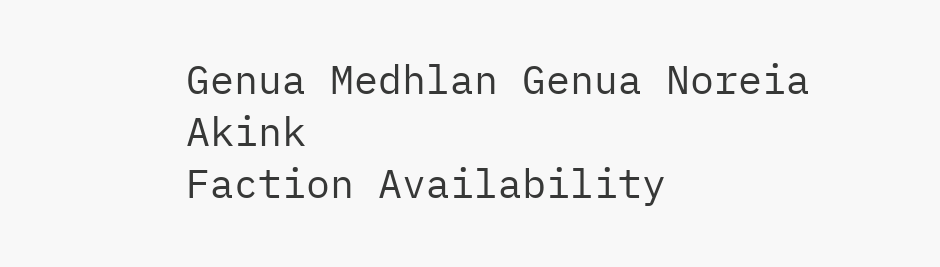Genua Medhlan Genua Noreia Akink
Faction Availability